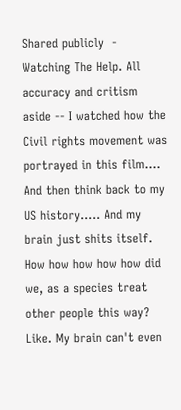Shared publicly  -
Watching The Help. All accuracy and critism aside -- I watched how the Civil rights movement was portrayed in this film.... And then think back to my US history..... And my brain just shits itself. How how how how how did we, as a species treat other people this way? Like. My brain can't even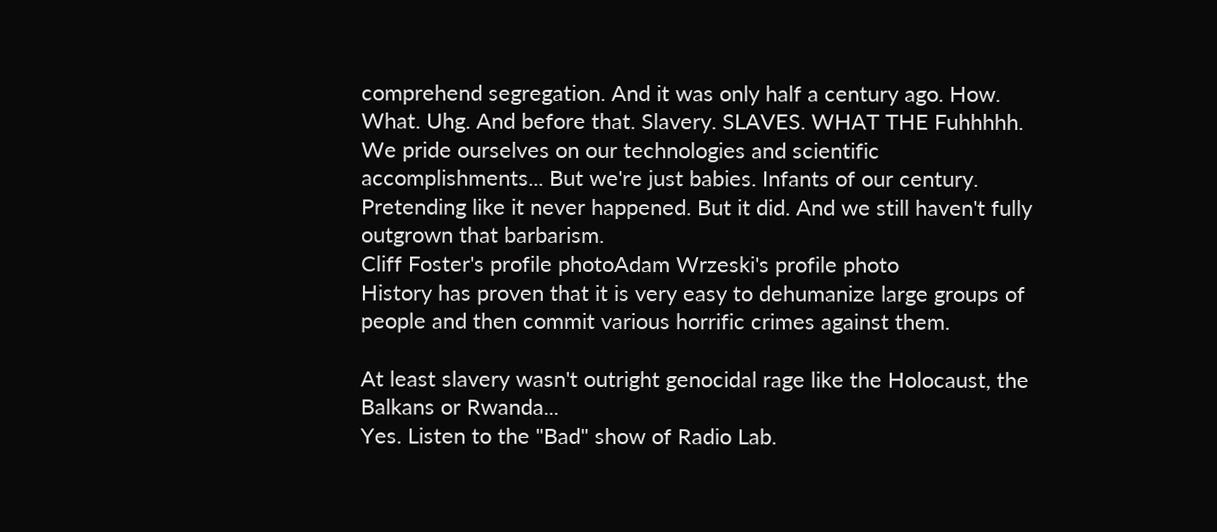comprehend segregation. And it was only half a century ago. How. What. Uhg. And before that. Slavery. SLAVES. WHAT THE Fuhhhhh. We pride ourselves on our technologies and scientific accomplishments... But we're just babies. Infants of our century. Pretending like it never happened. But it did. And we still haven't fully outgrown that barbarism.
Cliff Foster's profile photoAdam Wrzeski's profile photo
History has proven that it is very easy to dehumanize large groups of people and then commit various horrific crimes against them.

At least slavery wasn't outright genocidal rage like the Holocaust, the Balkans or Rwanda...
Yes. Listen to the "Bad" show of Radio Lab.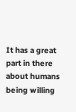It has a great part in there about humans being willing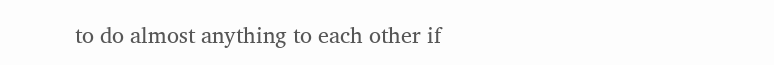to do almost anything to each other if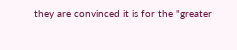they are convinced it is for the "greater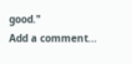good."
Add a comment...